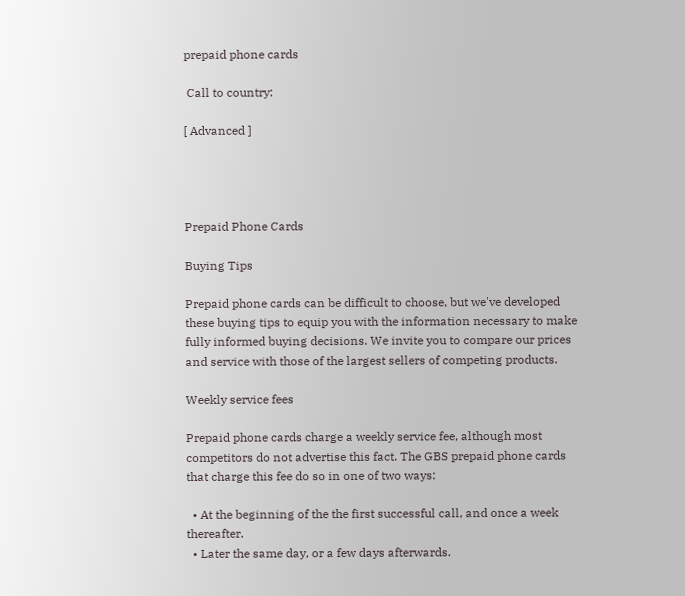prepaid phone cards

 Call to country:

[ Advanced ]




Prepaid Phone Cards

Buying Tips

Prepaid phone cards can be difficult to choose, but we've developed these buying tips to equip you with the information necessary to make fully informed buying decisions. We invite you to compare our prices and service with those of the largest sellers of competing products.

Weekly service fees

Prepaid phone cards charge a weekly service fee, although most competitors do not advertise this fact. The GBS prepaid phone cards that charge this fee do so in one of two ways:

  • At the beginning of the the first successful call, and once a week thereafter.
  • Later the same day, or a few days afterwards.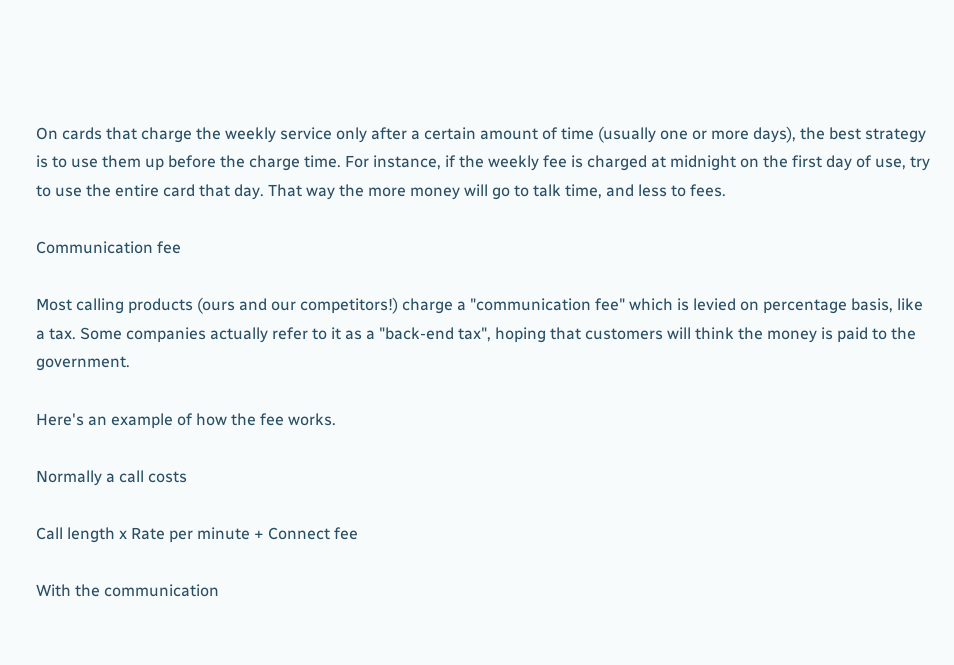On cards that charge the weekly service only after a certain amount of time (usually one or more days), the best strategy is to use them up before the charge time. For instance, if the weekly fee is charged at midnight on the first day of use, try to use the entire card that day. That way the more money will go to talk time, and less to fees.

Communication fee

Most calling products (ours and our competitors!) charge a "communication fee" which is levied on percentage basis, like a tax. Some companies actually refer to it as a "back-end tax", hoping that customers will think the money is paid to the government.

Here's an example of how the fee works.

Normally a call costs

Call length x Rate per minute + Connect fee

With the communication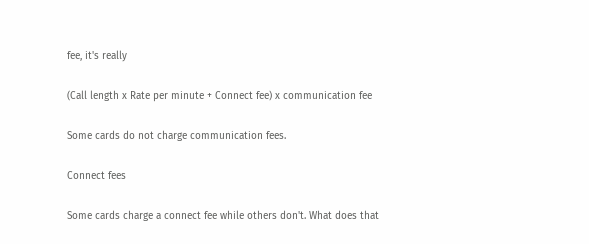fee, it's really

(Call length x Rate per minute + Connect fee) x communication fee

Some cards do not charge communication fees.

Connect fees

Some cards charge a connect fee while others don't. What does that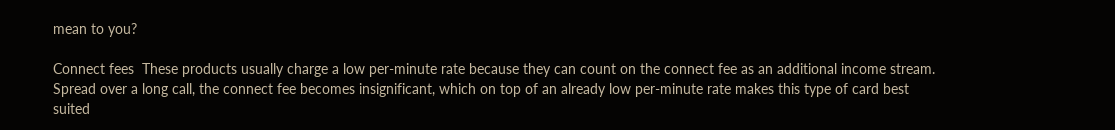mean to you?

Connect fees  These products usually charge a low per-minute rate because they can count on the connect fee as an additional income stream. Spread over a long call, the connect fee becomes insignificant, which on top of an already low per-minute rate makes this type of card best suited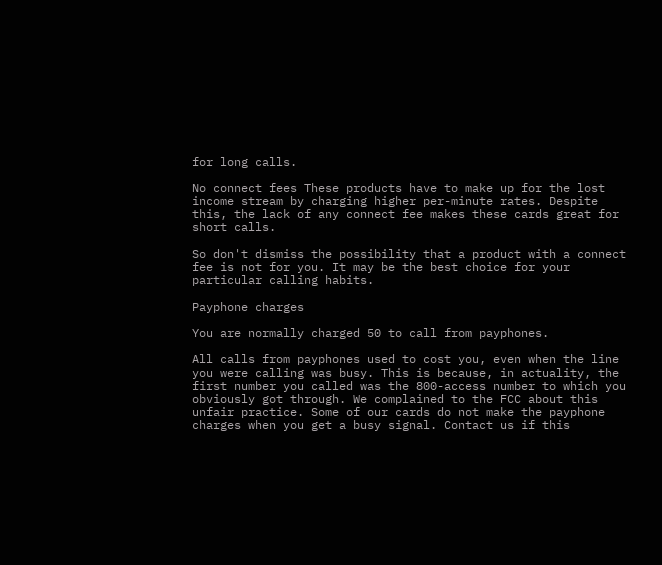for long calls.

No connect fees These products have to make up for the lost income stream by charging higher per-minute rates. Despite this, the lack of any connect fee makes these cards great for short calls.

So don't dismiss the possibility that a product with a connect fee is not for you. It may be the best choice for your particular calling habits.

Payphone charges

You are normally charged 50 to call from payphones.

All calls from payphones used to cost you, even when the line you were calling was busy. This is because, in actuality, the first number you called was the 800-access number to which you obviously got through. We complained to the FCC about this unfair practice. Some of our cards do not make the payphone charges when you get a busy signal. Contact us if this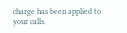charge has been applied to your calls.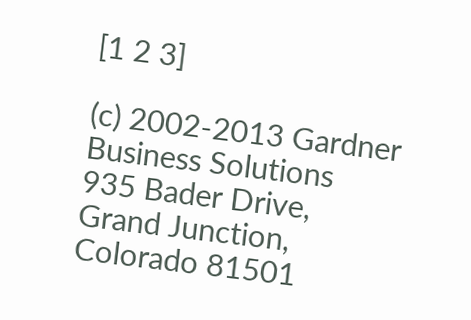[1 2 3]

(c) 2002-2013 Gardner Business Solutions
935 Bader Drive, Grand Junction, Colorado 81501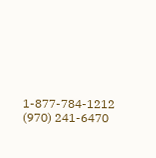1-877-784-1212    (970) 241-6470